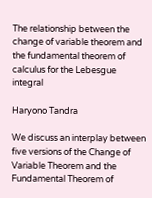The relationship between the change of variable theorem and the fundamental theorem of calculus for the Lebesgue integral

Haryono Tandra

We discuss an interplay between five versions of the Change of Variable Theorem and the Fundamental Theorem of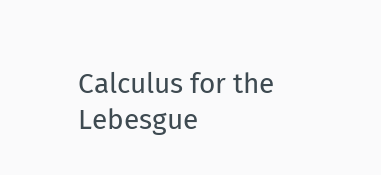Calculus for the Lebesgue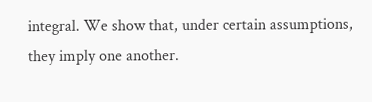integral. We show that, under certain assumptions, they imply one another.